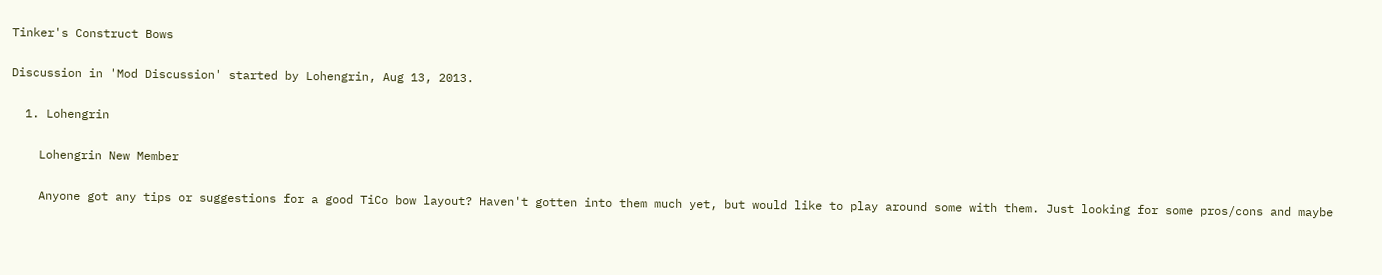Tinker's Construct Bows

Discussion in 'Mod Discussion' started by Lohengrin, Aug 13, 2013.

  1. Lohengrin

    Lohengrin New Member

    Anyone got any tips or suggestions for a good TiCo bow layout? Haven't gotten into them much yet, but would like to play around some with them. Just looking for some pros/cons and maybe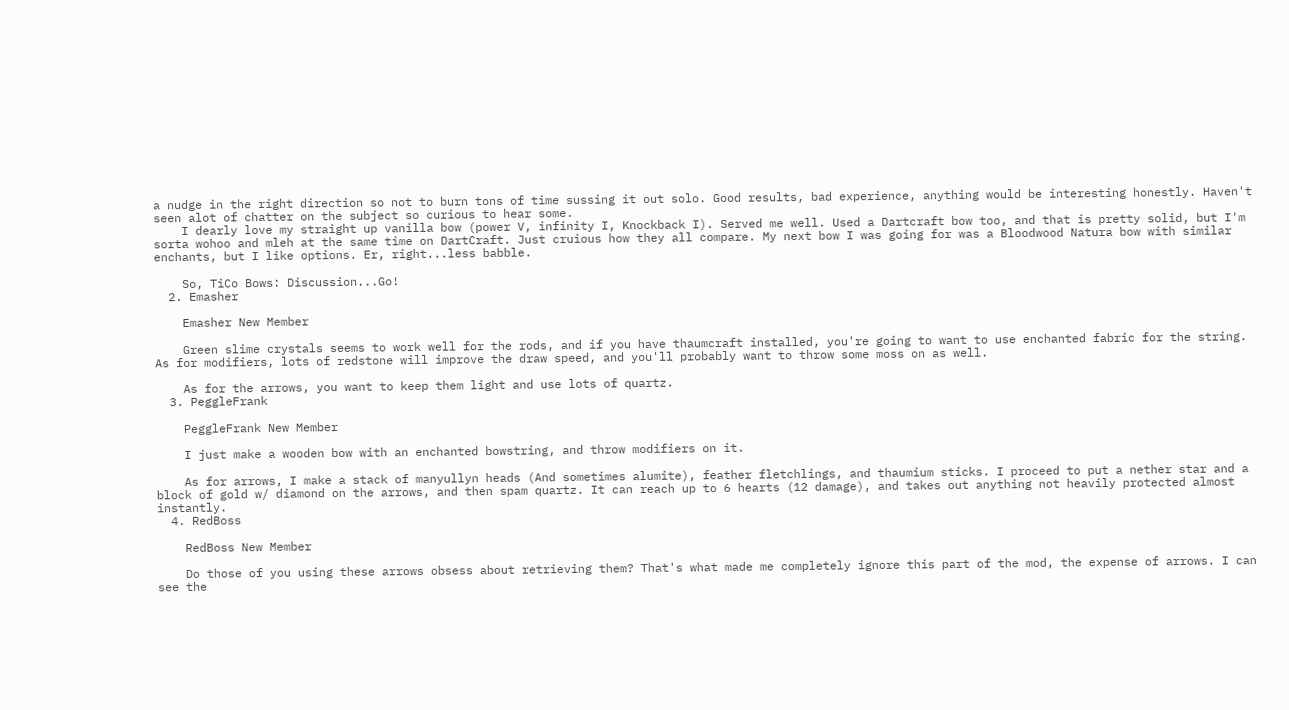a nudge in the right direction so not to burn tons of time sussing it out solo. Good results, bad experience, anything would be interesting honestly. Haven't seen alot of chatter on the subject so curious to hear some.
    I dearly love my straight up vanilla bow (power V, infinity I, Knockback I). Served me well. Used a Dartcraft bow too, and that is pretty solid, but I'm sorta wohoo and mleh at the same time on DartCraft. Just cruious how they all compare. My next bow I was going for was a Bloodwood Natura bow with similar enchants, but I like options. Er, right...less babble.

    So, TiCo Bows: Discussion...Go!
  2. Emasher

    Emasher New Member

    Green slime crystals seems to work well for the rods, and if you have thaumcraft installed, you're going to want to use enchanted fabric for the string. As for modifiers, lots of redstone will improve the draw speed, and you'll probably want to throw some moss on as well.

    As for the arrows, you want to keep them light and use lots of quartz.
  3. PeggleFrank

    PeggleFrank New Member

    I just make a wooden bow with an enchanted bowstring, and throw modifiers on it.

    As for arrows, I make a stack of manyullyn heads (And sometimes alumite), feather fletchlings, and thaumium sticks. I proceed to put a nether star and a block of gold w/ diamond on the arrows, and then spam quartz. It can reach up to 6 hearts (12 damage), and takes out anything not heavily protected almost instantly.
  4. RedBoss

    RedBoss New Member

    Do those of you using these arrows obsess about retrieving them? That's what made me completely ignore this part of the mod, the expense of arrows. I can see the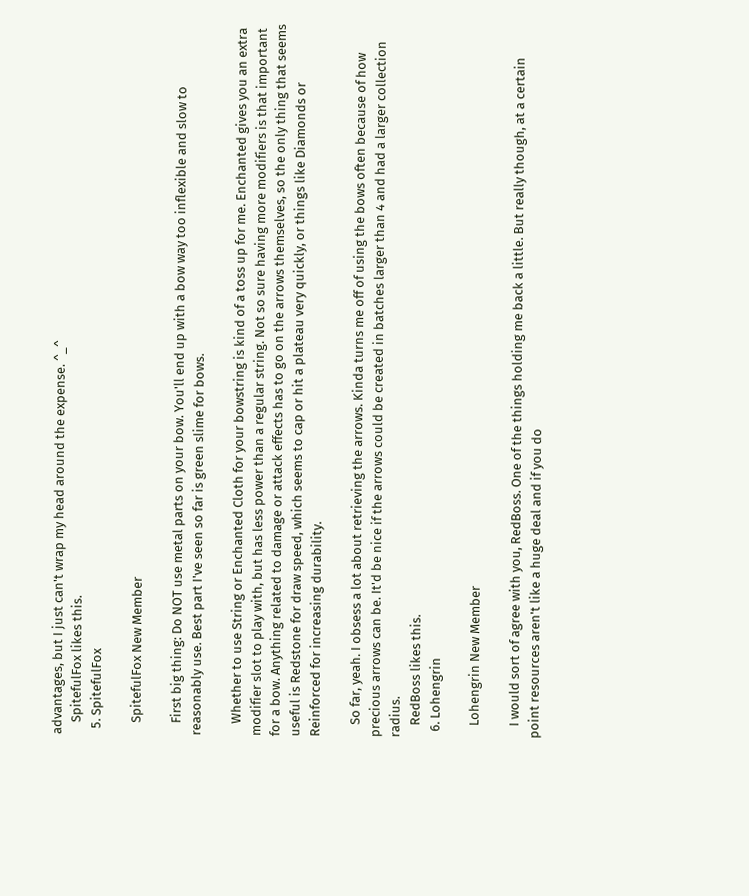advantages, but I just can't wrap my head around the expense. ^_^
    SpitefulFox likes this.
  5. SpitefulFox

    SpitefulFox New Member

    First big thing: Do NOT use metal parts on your bow. You'll end up with a bow way too inflexible and slow to reasonably use. Best part I've seen so far is green slime for bows.

    Whether to use String or Enchanted Cloth for your bowstring is kind of a toss up for me. Enchanted gives you an extra modifier slot to play with, but has less power than a regular string. Not so sure having more modifiers is that important for a bow. Anything related to damage or attack effects has to go on the arrows themselves, so the only thing that seems useful is Redstone for draw speed, which seems to cap or hit a plateau very quickly, or things like Diamonds or Reinforced for increasing durability.

    So far, yeah. I obsess a lot about retrieving the arrows. Kinda turns me off of using the bows often because of how precious arrows can be. It'd be nice if the arrows could be created in batches larger than 4 and had a larger collection radius.
    RedBoss likes this.
  6. Lohengrin

    Lohengrin New Member

    I would sort of agree with you, RedBoss. One of the things holding me back a little. But really though, at a certain point resources aren't like a huge deal and if you do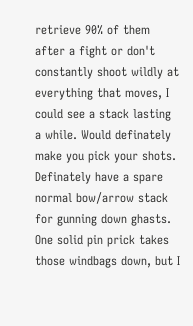retrieve 90% of them after a fight or don't constantly shoot wildly at everything that moves, I could see a stack lasting a while. Would definately make you pick your shots. Definately have a spare normal bow/arrow stack for gunning down ghasts. One solid pin prick takes those windbags down, but I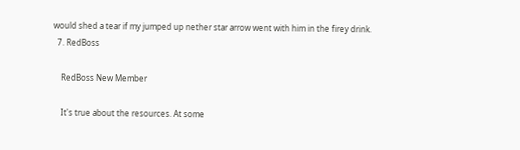would shed a tear if my jumped up nether star arrow went with him in the firey drink.
  7. RedBoss

    RedBoss New Member

    It's true about the resources. At some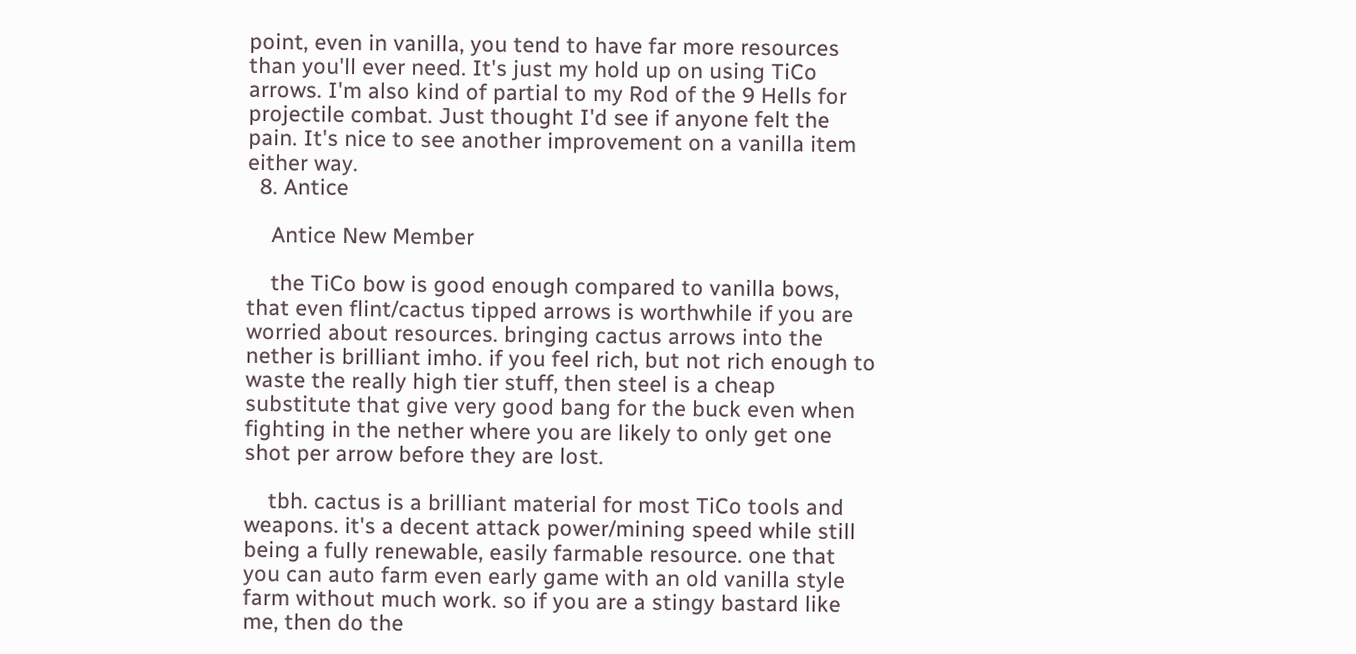point, even in vanilla, you tend to have far more resources than you'll ever need. It's just my hold up on using TiCo arrows. I'm also kind of partial to my Rod of the 9 Hells for projectile combat. Just thought I'd see if anyone felt the pain. It's nice to see another improvement on a vanilla item either way.
  8. Antice

    Antice New Member

    the TiCo bow is good enough compared to vanilla bows, that even flint/cactus tipped arrows is worthwhile if you are worried about resources. bringing cactus arrows into the nether is brilliant imho. if you feel rich, but not rich enough to waste the really high tier stuff, then steel is a cheap substitute that give very good bang for the buck even when fighting in the nether where you are likely to only get one shot per arrow before they are lost.

    tbh. cactus is a brilliant material for most TiCo tools and weapons. it's a decent attack power/mining speed while still being a fully renewable, easily farmable resource. one that you can auto farm even early game with an old vanilla style farm without much work. so if you are a stingy bastard like me, then do the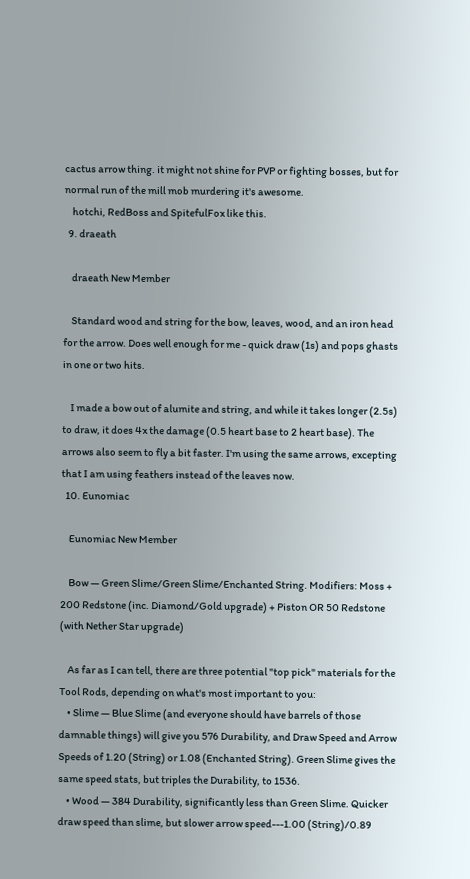cactus arrow thing. it might not shine for PVP or fighting bosses, but for normal run of the mill mob murdering it's awesome.
    hotchi, RedBoss and SpitefulFox like this.
  9. draeath

    draeath New Member

    Standard wood and string for the bow, leaves, wood, and an iron head for the arrow. Does well enough for me - quick draw (1s) and pops ghasts in one or two hits.

    I made a bow out of alumite and string, and while it takes longer (2.5s) to draw, it does 4x the damage (0.5 heart base to 2 heart base). The arrows also seem to fly a bit faster. I'm using the same arrows, excepting that I am using feathers instead of the leaves now.
  10. Eunomiac

    Eunomiac New Member

    Bow — Green Slime/Green Slime/Enchanted String. Modifiers: Moss + 200 Redstone (inc. Diamond/Gold upgrade) + Piston OR 50 Redstone (with Nether Star upgrade)

    As far as I can tell, there are three potential "top pick" materials for the Tool Rods, depending on what's most important to you:
    • Slime — Blue Slime (and everyone should have barrels of those damnable things) will give you 576 Durability, and Draw Speed and Arrow Speeds of 1.20 (String) or 1.08 (Enchanted String). Green Slime gives the same speed stats, but triples the Durability, to 1536.
    • Wood — 384 Durability, significantly less than Green Slime. Quicker draw speed than slime, but slower arrow speed---1.00 (String)/0.89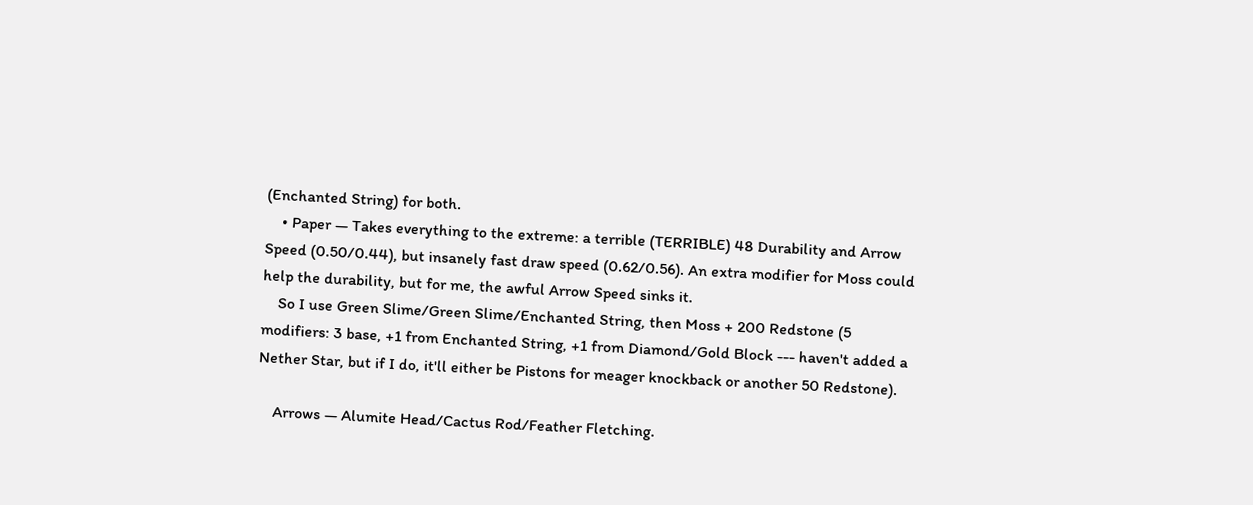(Enchanted String) for both.
    • Paper — Takes everything to the extreme: a terrible (TERRIBLE) 48 Durability and Arrow Speed (0.50/0.44), but insanely fast draw speed (0.62/0.56). An extra modifier for Moss could help the durability, but for me, the awful Arrow Speed sinks it.
    So I use Green Slime/Green Slime/Enchanted String, then Moss + 200 Redstone (5 modifiers: 3 base, +1 from Enchanted String, +1 from Diamond/Gold Block --- haven't added a Nether Star, but if I do, it'll either be Pistons for meager knockback or another 50 Redstone).

    Arrows — Alumite Head/Cactus Rod/Feather Fletching.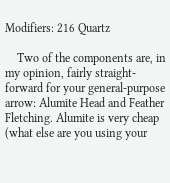Modifiers: 216 Quartz

    Two of the components are, in my opinion, fairly straight-forward for your general-purpose arrow: Alumite Head and Feather Fletching. Alumite is very cheap (what else are you using your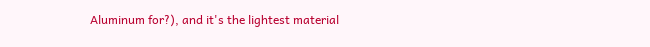Aluminum for?), and it's the lightest material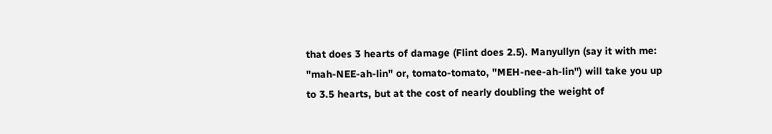that does 3 hearts of damage (Flint does 2.5). Manyullyn (say it with me: "mah-NEE-ah-lin" or, tomato-tomato, "MEH-nee-ah-lin") will take you up to 3.5 hearts, but at the cost of nearly doubling the weight of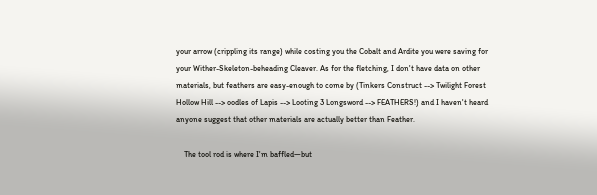your arrow (crippling its range) while costing you the Cobalt and Ardite you were saving for your Wither-Skeleton-beheading Cleaver. As for the fletching, I don't have data on other materials, but feathers are easy-enough to come by (Tinkers Construct --> Twilight Forest Hollow Hill --> oodles of Lapis --> Looting 3 Longsword --> FEATHERS!) and I haven't heard anyone suggest that other materials are actually better than Feather.

    The tool rod is where I'm baffled—but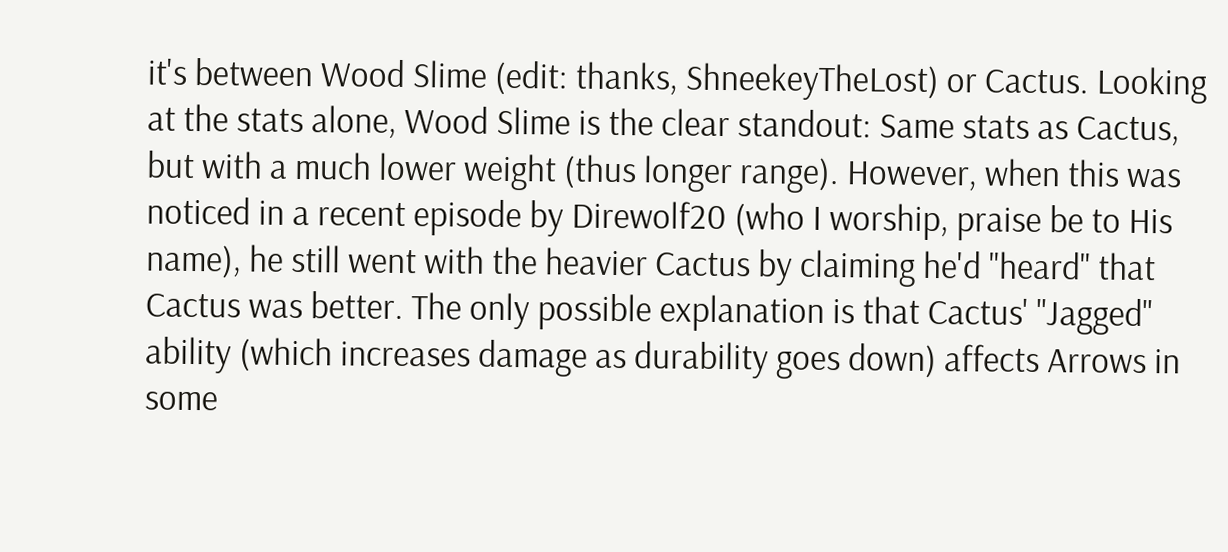it's between Wood Slime (edit: thanks, ShneekeyTheLost) or Cactus. Looking at the stats alone, Wood Slime is the clear standout: Same stats as Cactus, but with a much lower weight (thus longer range). However, when this was noticed in a recent episode by Direwolf20 (who I worship, praise be to His name), he still went with the heavier Cactus by claiming he'd "heard" that Cactus was better. The only possible explanation is that Cactus' "Jagged" ability (which increases damage as durability goes down) affects Arrows in some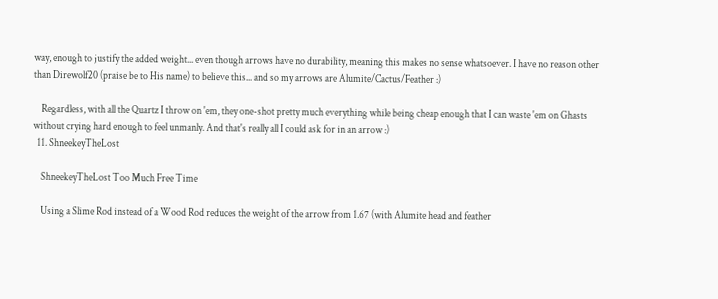way, enough to justify the added weight... even though arrows have no durability, meaning this makes no sense whatsoever. I have no reason other than Direwolf20 (praise be to His name) to believe this... and so my arrows are Alumite/Cactus/Feather :)

    Regardless, with all the Quartz I throw on 'em, they one-shot pretty much everything while being cheap enough that I can waste 'em on Ghasts without crying hard enough to feel unmanly. And that's really all I could ask for in an arrow :)
  11. ShneekeyTheLost

    ShneekeyTheLost Too Much Free Time

    Using a Slime Rod instead of a Wood Rod reduces the weight of the arrow from 1.67 (with Alumite head and feather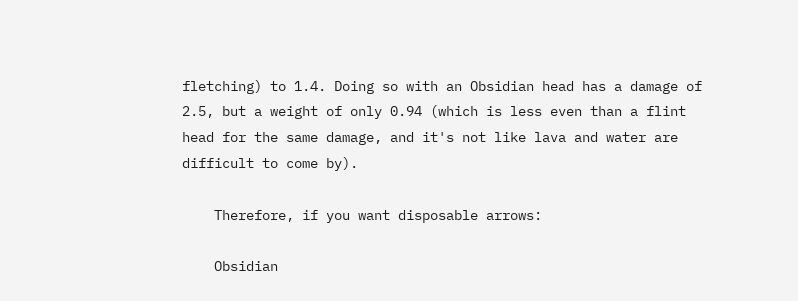fletching) to 1.4. Doing so with an Obsidian head has a damage of 2.5, but a weight of only 0.94 (which is less even than a flint head for the same damage, and it's not like lava and water are difficult to come by).

    Therefore, if you want disposable arrows:

    Obsidian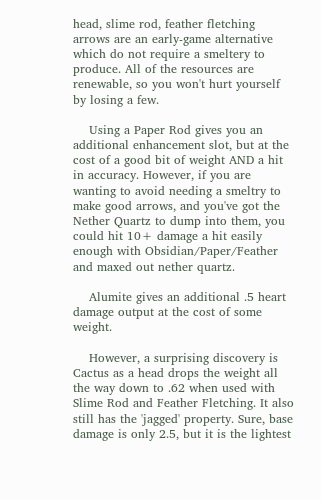head, slime rod, feather fletching arrows are an early-game alternative which do not require a smeltery to produce. All of the resources are renewable, so you won't hurt yourself by losing a few.

    Using a Paper Rod gives you an additional enhancement slot, but at the cost of a good bit of weight AND a hit in accuracy. However, if you are wanting to avoid needing a smeltry to make good arrows, and you've got the Nether Quartz to dump into them, you could hit 10+ damage a hit easily enough with Obsidian/Paper/Feather and maxed out nether quartz.

    Alumite gives an additional .5 heart damage output at the cost of some weight.

    However, a surprising discovery is Cactus as a head drops the weight all the way down to .62 when used with Slime Rod and Feather Fletching. It also still has the 'jagged' property. Sure, base damage is only 2.5, but it is the lightest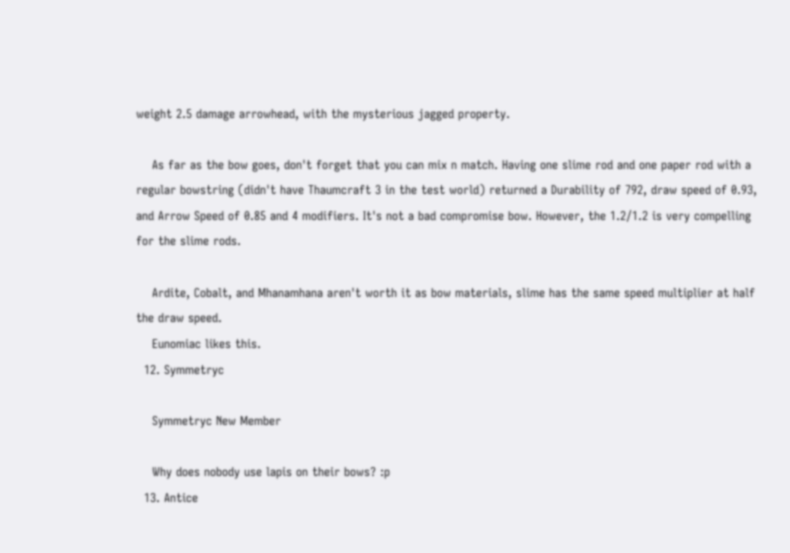weight 2.5 damage arrowhead, with the mysterious jagged property.

    As far as the bow goes, don't forget that you can mix n match. Having one slime rod and one paper rod with a regular bowstring (didn't have Thaumcraft 3 in the test world) returned a Durability of 792, draw speed of 0.93, and Arrow Speed of 0.85 and 4 modifiers. It's not a bad compromise bow. However, the 1.2/1.2 is very compelling for the slime rods.

    Ardite, Cobalt, and Mhanamhana aren't worth it as bow materials, slime has the same speed multiplier at half the draw speed.
    Eunomiac likes this.
  12. Symmetryc

    Symmetryc New Member

    Why does nobody use lapis on their bows? :p
  13. Antice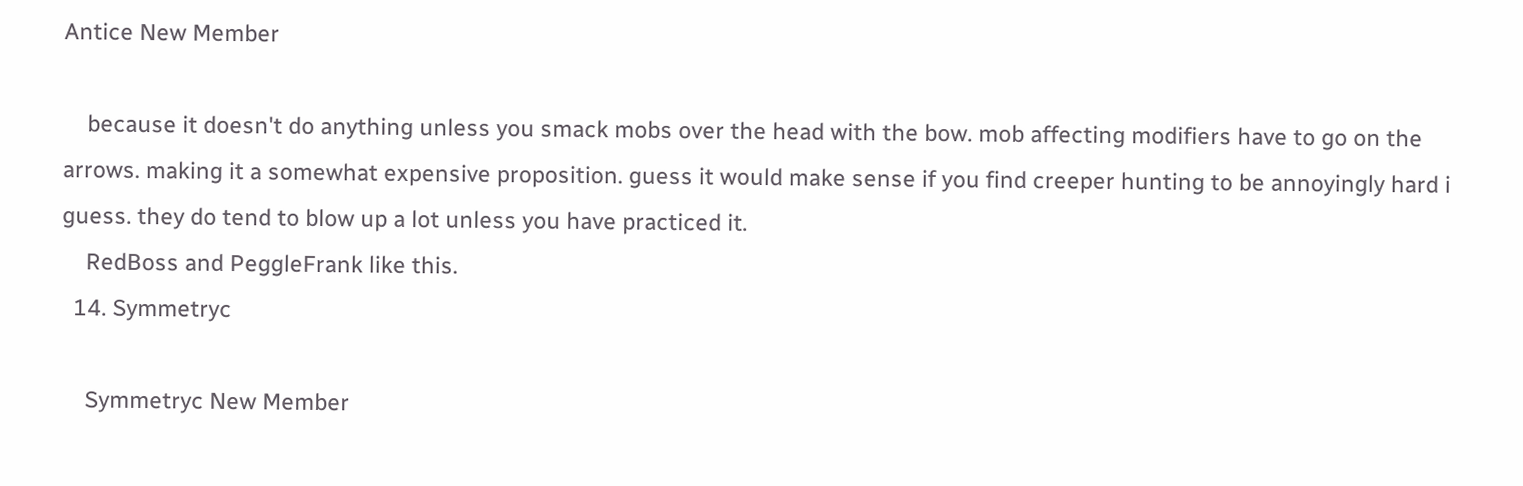Antice New Member

    because it doesn't do anything unless you smack mobs over the head with the bow. mob affecting modifiers have to go on the arrows. making it a somewhat expensive proposition. guess it would make sense if you find creeper hunting to be annoyingly hard i guess. they do tend to blow up a lot unless you have practiced it.
    RedBoss and PeggleFrank like this.
  14. Symmetryc

    Symmetryc New Member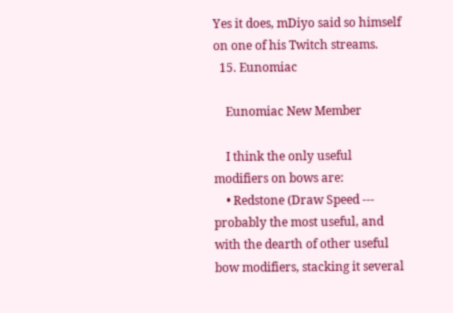Yes it does, mDiyo said so himself on one of his Twitch streams.
  15. Eunomiac

    Eunomiac New Member

    I think the only useful modifiers on bows are:
    • Redstone (Draw Speed --- probably the most useful, and with the dearth of other useful bow modifiers, stacking it several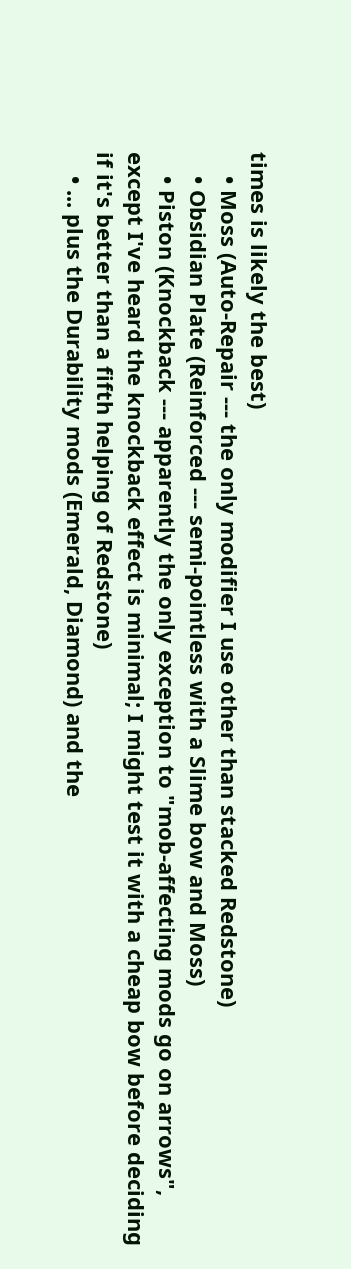times is likely the best)
    • Moss (Auto-Repair --- the only modifier I use other than stacked Redstone)
    • Obsidian Plate (Reinforced --- semi-pointless with a Slime bow and Moss)
    • Piston (Knockback --- apparently the only exception to "mob-affecting mods go on arrows", except I've heard the knockback effect is minimal; I might test it with a cheap bow before deciding if it's better than a fifth helping of Redstone)
    • ... plus the Durability mods (Emerald, Diamond) and the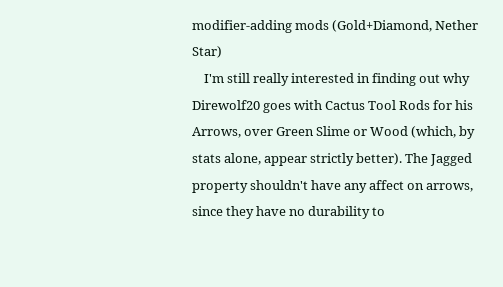modifier-adding mods (Gold+Diamond, Nether Star)
    I'm still really interested in finding out why Direwolf20 goes with Cactus Tool Rods for his Arrows, over Green Slime or Wood (which, by stats alone, appear strictly better). The Jagged property shouldn't have any affect on arrows, since they have no durability to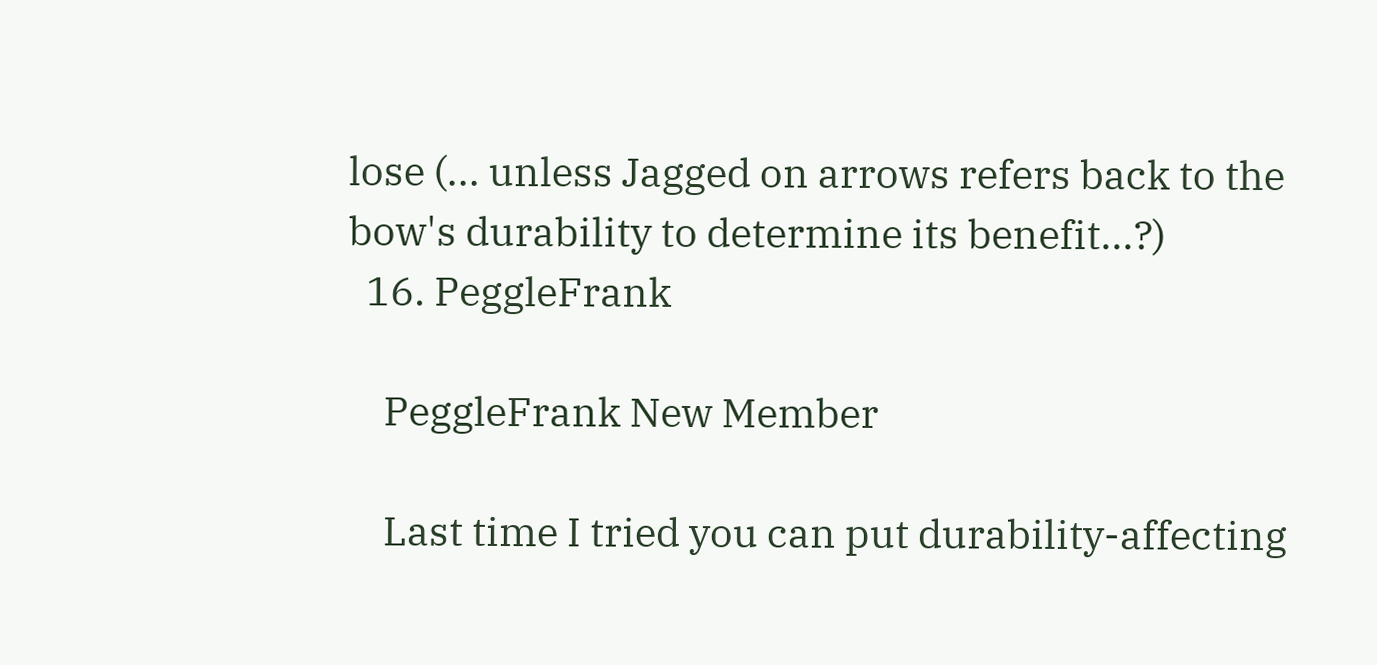lose (... unless Jagged on arrows refers back to the bow's durability to determine its benefit...?)
  16. PeggleFrank

    PeggleFrank New Member

    Last time I tried you can put durability-affecting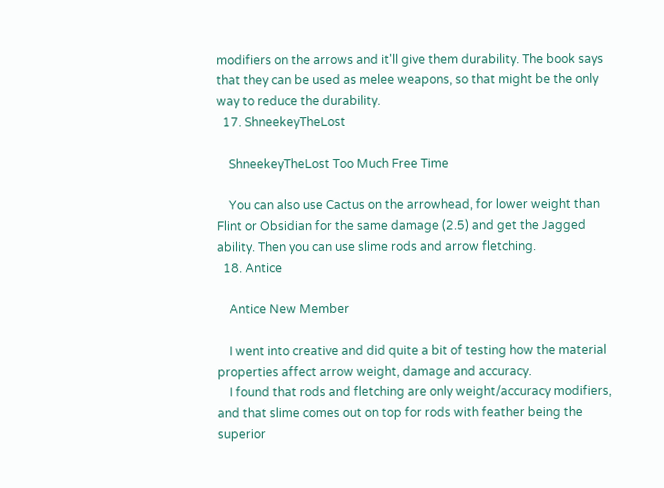modifiers on the arrows and it'll give them durability. The book says that they can be used as melee weapons, so that might be the only way to reduce the durability.
  17. ShneekeyTheLost

    ShneekeyTheLost Too Much Free Time

    You can also use Cactus on the arrowhead, for lower weight than Flint or Obsidian for the same damage (2.5) and get the Jagged ability. Then you can use slime rods and arrow fletching.
  18. Antice

    Antice New Member

    I went into creative and did quite a bit of testing how the material properties affect arrow weight, damage and accuracy.
    I found that rods and fletching are only weight/accuracy modifiers, and that slime comes out on top for rods with feather being the superior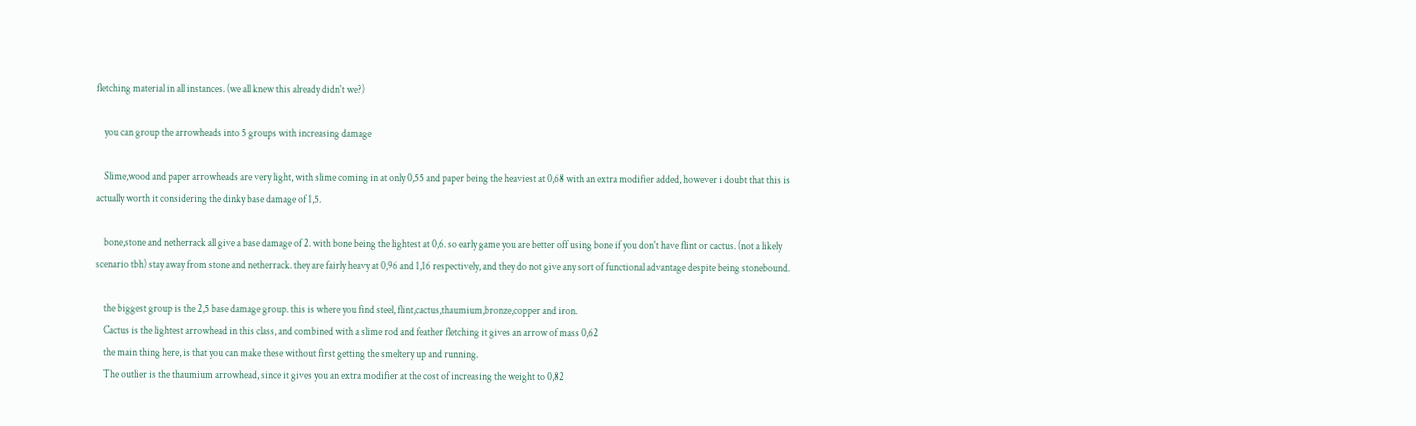fletching material in all instances. (we all knew this already didn't we?)

    you can group the arrowheads into 5 groups with increasing damage

    Slime,wood and paper arrowheads are very light, with slime coming in at only 0,55 and paper being the heaviest at 0,68 with an extra modifier added, however i doubt that this is actually worth it considering the dinky base damage of 1,5.

    bone,stone and netherrack all give a base damage of 2. with bone being the lightest at 0,6. so early game you are better off using bone if you don't have flint or cactus. (not a likely scenario tbh) stay away from stone and netherrack. they are fairly heavy at 0,96 and 1,16 respectively, and they do not give any sort of functional advantage despite being stonebound.

    the biggest group is the 2,5 base damage group. this is where you find steel, flint,cactus,thaumium,bronze,copper and iron.
    Cactus is the lightest arrowhead in this class, and combined with a slime rod and feather fletching it gives an arrow of mass 0,62
    the main thing here, is that you can make these without first getting the smeltery up and running.
    The outlier is the thaumium arrowhead, since it gives you an extra modifier at the cost of increasing the weight to 0,82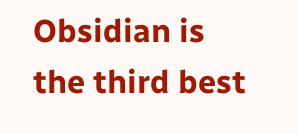Obsidian is the third best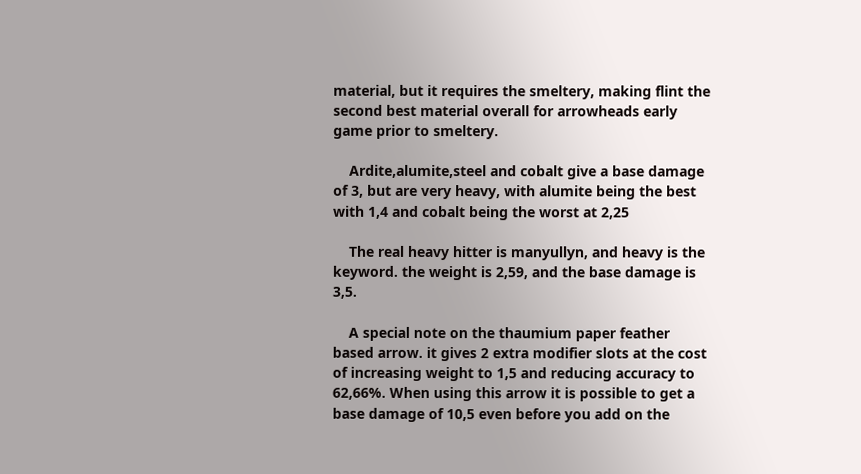material, but it requires the smeltery, making flint the second best material overall for arrowheads early game prior to smeltery.

    Ardite,alumite,steel and cobalt give a base damage of 3, but are very heavy, with alumite being the best with 1,4 and cobalt being the worst at 2,25

    The real heavy hitter is manyullyn, and heavy is the keyword. the weight is 2,59, and the base damage is 3,5.

    A special note on the thaumium paper feather based arrow. it gives 2 extra modifier slots at the cost of increasing weight to 1,5 and reducing accuracy to 62,66%. When using this arrow it is possible to get a base damage of 10,5 even before you add on the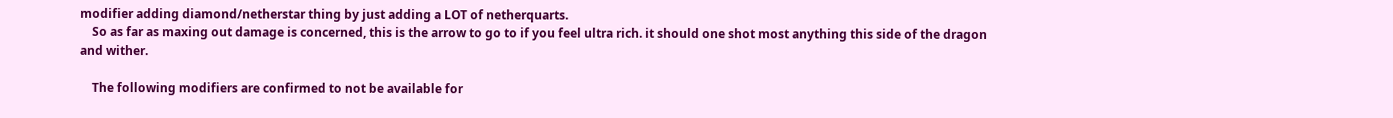modifier adding diamond/netherstar thing by just adding a LOT of netherquarts.
    So as far as maxing out damage is concerned, this is the arrow to go to if you feel ultra rich. it should one shot most anything this side of the dragon and wither.

    The following modifiers are confirmed to not be available for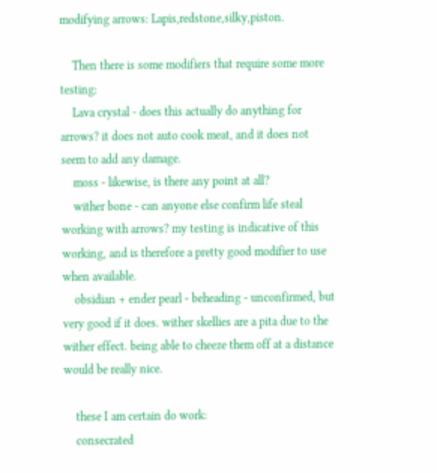modifying arrows: Lapis,redstone,silky,piston.

    Then there is some modifiers that require some more testing:
    Lava crystal - does this actually do anything for arrows? it does not auto cook meat, and it does not seem to add any damage.
    moss - likewise, is there any point at all?
    wither bone - can anyone else confirm life steal working with arrows? my testing is indicative of this working, and is therefore a pretty good modifier to use when available.
    obsidian + ender pearl - beheading - unconfirmed, but very good if it does. wither skellies are a pita due to the wither effect. being able to cheeze them off at a distance would be really nice.

    these I am certain do work:
    consecrated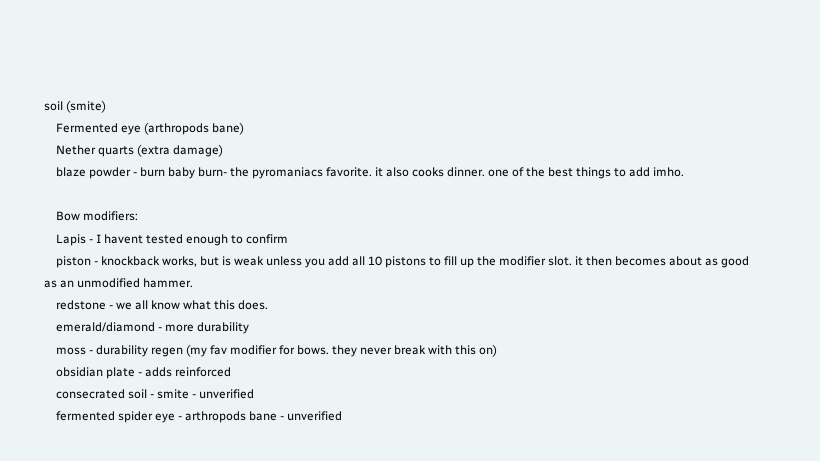soil (smite)
    Fermented eye (arthropods bane)
    Nether quarts (extra damage)
    blaze powder - burn baby burn- the pyromaniacs favorite. it also cooks dinner. one of the best things to add imho.

    Bow modifiers:
    Lapis - I havent tested enough to confirm
    piston - knockback works, but is weak unless you add all 10 pistons to fill up the modifier slot. it then becomes about as good as an unmodified hammer.
    redstone - we all know what this does.
    emerald/diamond - more durability
    moss - durability regen (my fav modifier for bows. they never break with this on)
    obsidian plate - adds reinforced
    consecrated soil - smite - unverified
    fermented spider eye - arthropods bane - unverified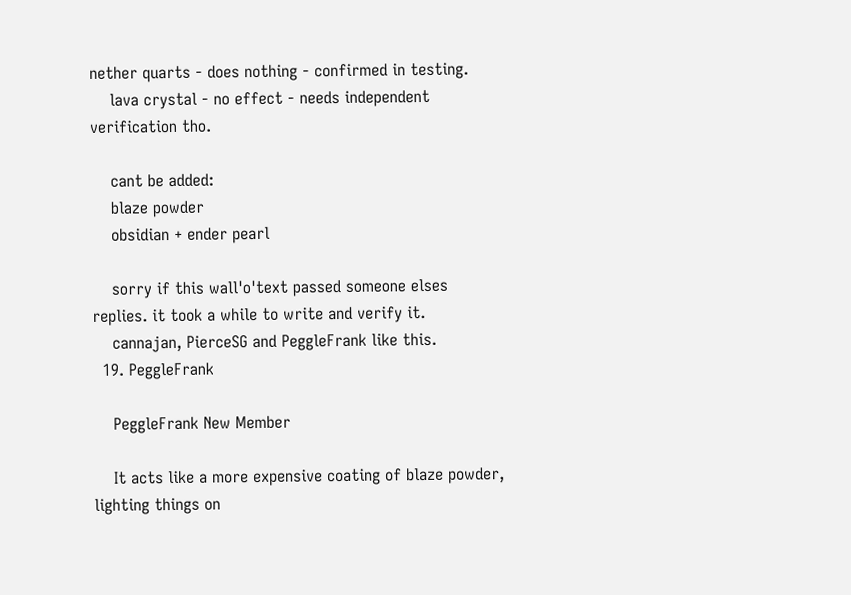nether quarts - does nothing - confirmed in testing.
    lava crystal - no effect - needs independent verification tho.

    cant be added:
    blaze powder
    obsidian + ender pearl

    sorry if this wall'o'text passed someone elses replies. it took a while to write and verify it.
    cannajan, PierceSG and PeggleFrank like this.
  19. PeggleFrank

    PeggleFrank New Member

    It acts like a more expensive coating of blaze powder, lighting things on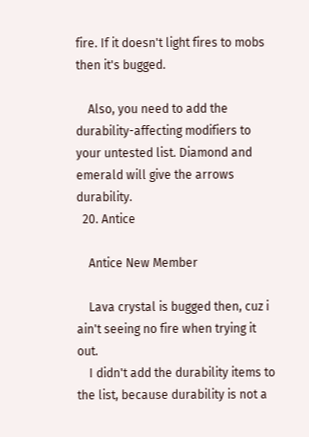fire. If it doesn't light fires to mobs then it's bugged.

    Also, you need to add the durability-affecting modifiers to your untested list. Diamond and emerald will give the arrows durability.
  20. Antice

    Antice New Member

    Lava crystal is bugged then, cuz i ain't seeing no fire when trying it out.
    I didn't add the durability items to the list, because durability is not a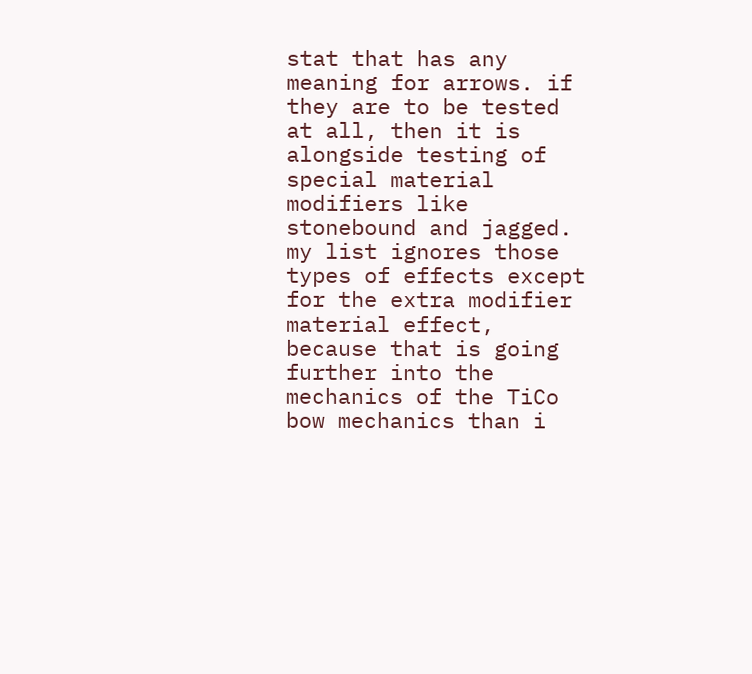stat that has any meaning for arrows. if they are to be tested at all, then it is alongside testing of special material modifiers like stonebound and jagged. my list ignores those types of effects except for the extra modifier material effect, because that is going further into the mechanics of the TiCo bow mechanics than i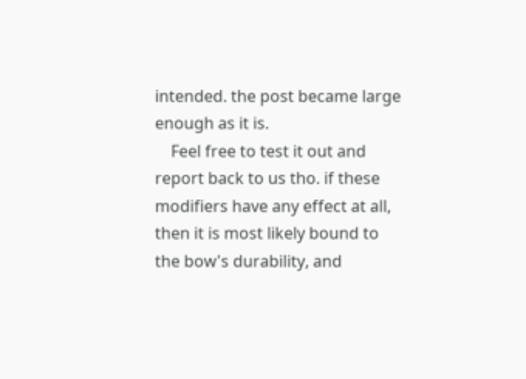intended. the post became large enough as it is.
    Feel free to test it out and report back to us tho. if these modifiers have any effect at all, then it is most likely bound to the bow's durability, and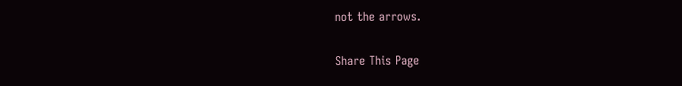not the arrows.

Share This Page